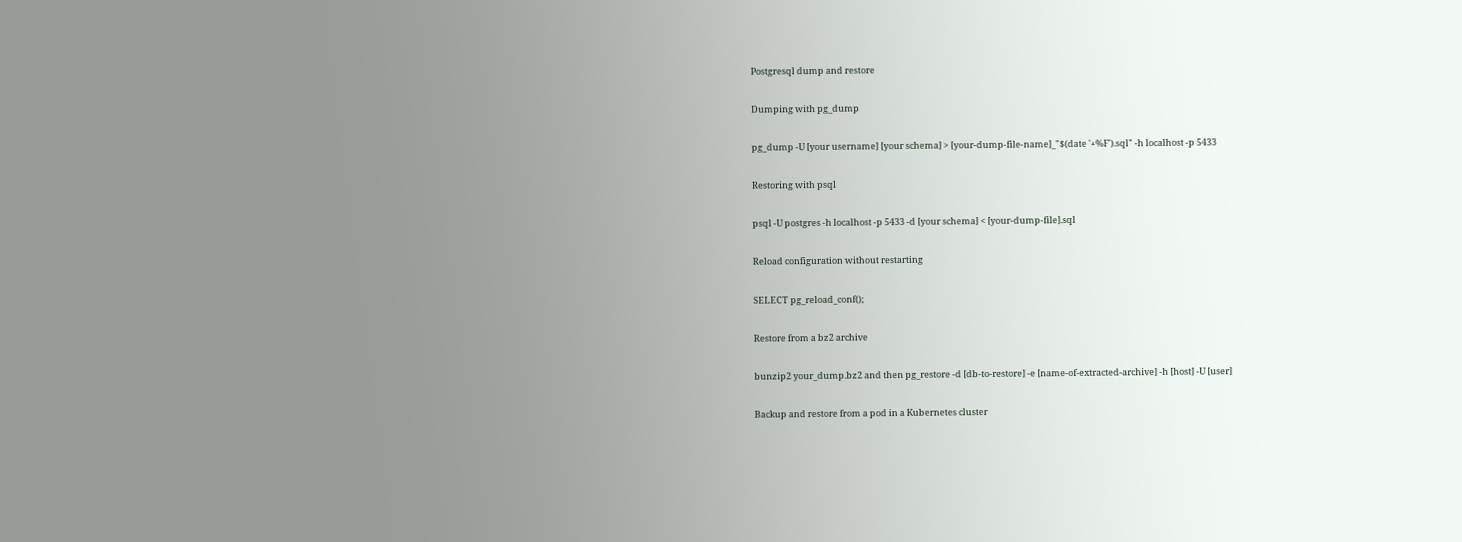Postgresql dump and restore

Dumping with pg_dump

pg_dump -U [your username] [your schema] > [your-dump-file-name]_"$(date '+%F').sql" -h localhost -p 5433

Restoring with psql

psql -U postgres -h localhost -p 5433 -d [your schema] < [your-dump-file].sql

Reload configuration without restarting

SELECT pg_reload_conf();

Restore from a bz2 archive

bunzip2 your_dump.bz2 and then pg_restore -d [db-to-restore] -e [name-of-extracted-archive] -h [host] -U [user]

Backup and restore from a pod in a Kubernetes cluster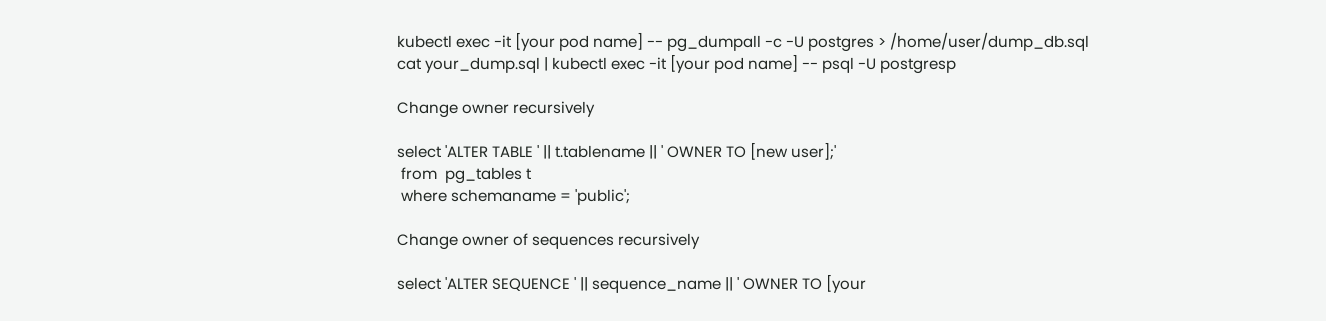kubectl exec -it [your pod name] -- pg_dumpall -c -U postgres > /home/user/dump_db.sql
cat your_dump.sql | kubectl exec -it [your pod name] -- psql -U postgresp

Change owner recursively

select 'ALTER TABLE ' || t.tablename || ' OWNER TO [new user];'
 from  pg_tables t
 where schemaname = 'public';

Change owner of sequences recursively

select 'ALTER SEQUENCE ' || sequence_name || ' OWNER TO [your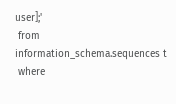user];'
 from  information_schema.sequences t
 where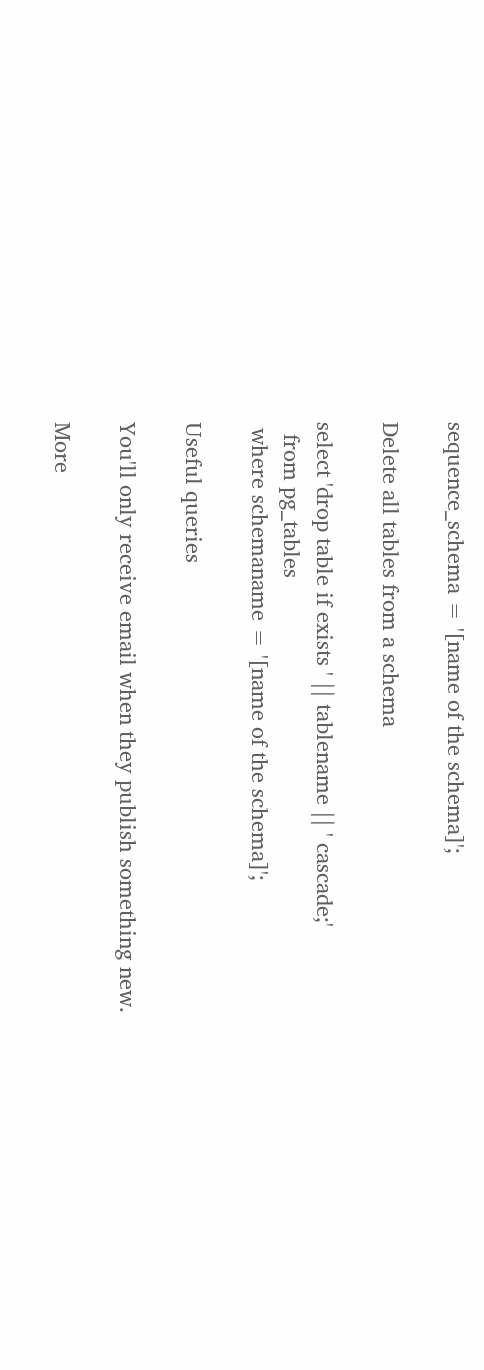sequence_schema = '[name of the schema]';

Delete all tables from a schema

select 'drop table if exists ' || tablename || ' cascade;'
  from pg_tables
 where schemaname = '[name of the schema]';

Useful queries

You'll only receive email when they publish something new.

More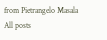from Pietrangelo Masala
All posts